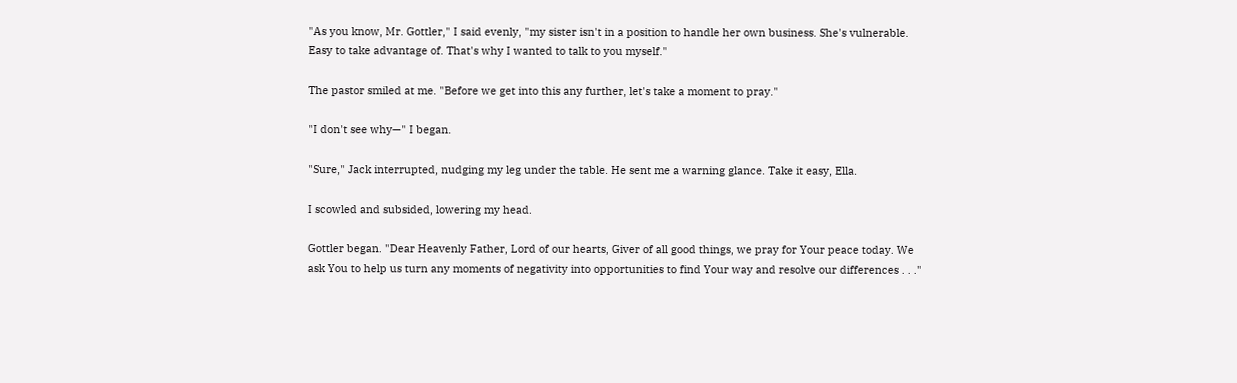"As you know, Mr. Gottler," I said evenly, "my sister isn't in a position to handle her own business. She's vulnerable. Easy to take advantage of. That's why I wanted to talk to you myself."

The pastor smiled at me. "Before we get into this any further, let's take a moment to pray."

"I don't see why—" I began.

"Sure," Jack interrupted, nudging my leg under the table. He sent me a warning glance. Take it easy, Ella.

I scowled and subsided, lowering my head.

Gottler began. "Dear Heavenly Father, Lord of our hearts, Giver of all good things, we pray for Your peace today. We ask You to help us turn any moments of negativity into opportunities to find Your way and resolve our differences . . ."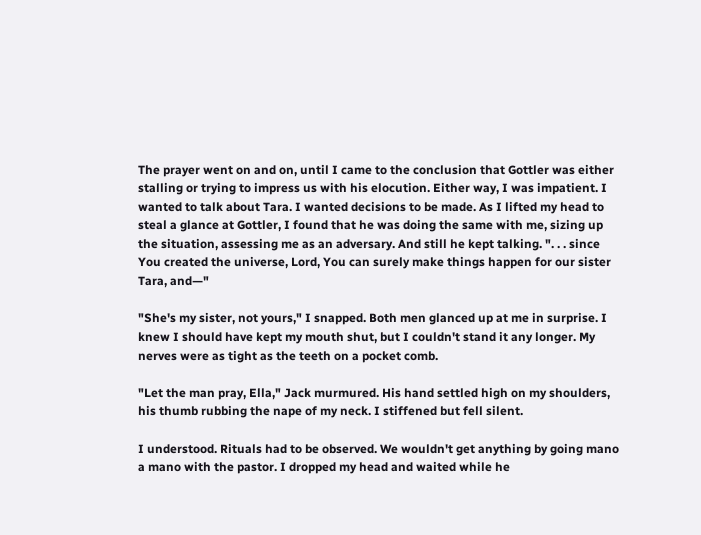The prayer went on and on, until I came to the conclusion that Gottler was either stalling or trying to impress us with his elocution. Either way, I was impatient. I wanted to talk about Tara. I wanted decisions to be made. As I lifted my head to steal a glance at Gottler, I found that he was doing the same with me, sizing up the situation, assessing me as an adversary. And still he kept talking. ". . . since You created the universe, Lord, You can surely make things happen for our sister Tara, and—"

"She's my sister, not yours," I snapped. Both men glanced up at me in surprise. I knew I should have kept my mouth shut, but I couldn't stand it any longer. My nerves were as tight as the teeth on a pocket comb.

"Let the man pray, Ella," Jack murmured. His hand settled high on my shoulders, his thumb rubbing the nape of my neck. I stiffened but fell silent.

I understood. Rituals had to be observed. We wouldn't get anything by going mano a mano with the pastor. I dropped my head and waited while he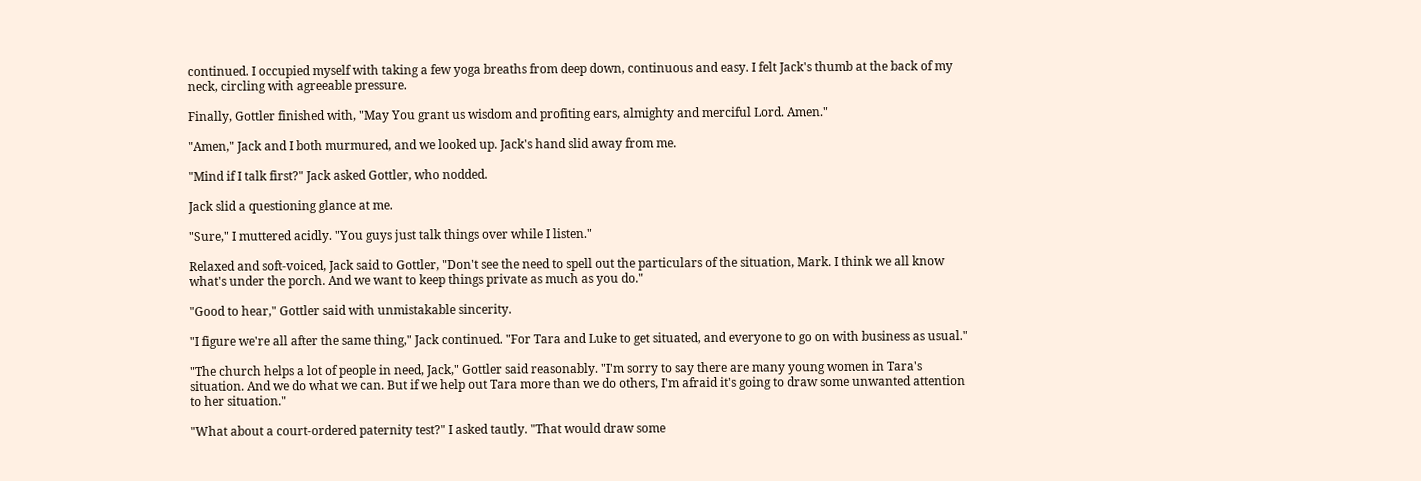continued. I occupied myself with taking a few yoga breaths from deep down, continuous and easy. I felt Jack's thumb at the back of my neck, circling with agreeable pressure.

Finally, Gottler finished with, "May You grant us wisdom and profiting ears, almighty and merciful Lord. Amen."

"Amen," Jack and I both murmured, and we looked up. Jack's hand slid away from me.

"Mind if I talk first?" Jack asked Gottler, who nodded.

Jack slid a questioning glance at me.

"Sure," I muttered acidly. "You guys just talk things over while I listen."

Relaxed and soft-voiced, Jack said to Gottler, "Don't see the need to spell out the particulars of the situation, Mark. I think we all know what's under the porch. And we want to keep things private as much as you do."

"Good to hear," Gottler said with unmistakable sincerity.

"I figure we're all after the same thing," Jack continued. "For Tara and Luke to get situated, and everyone to go on with business as usual."

"The church helps a lot of people in need, Jack," Gottler said reasonably. "I'm sorry to say there are many young women in Tara's situation. And we do what we can. But if we help out Tara more than we do others, I'm afraid it's going to draw some unwanted attention to her situation."

"What about a court-ordered paternity test?" I asked tautly. "That would draw some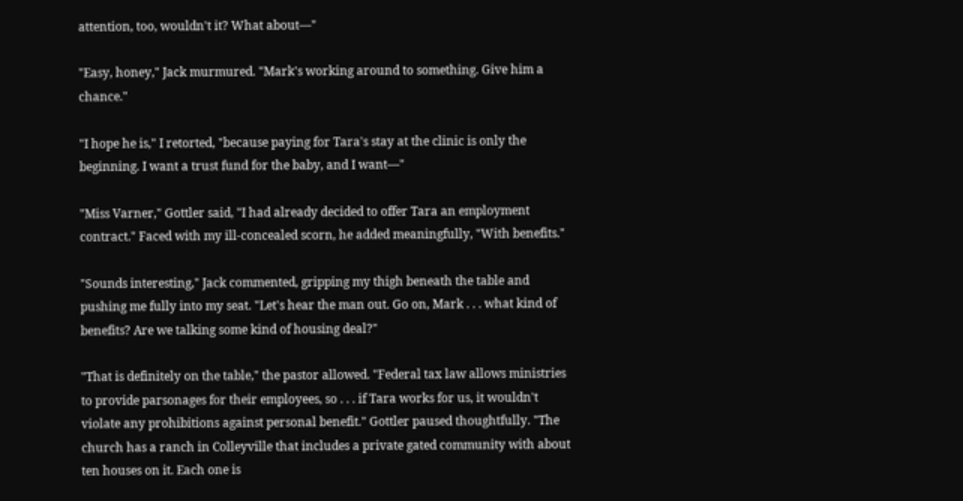attention, too, wouldn't it? What about—"

"Easy, honey," Jack murmured. "Mark's working around to something. Give him a chance."

"I hope he is," I retorted, "because paying for Tara's stay at the clinic is only the beginning. I want a trust fund for the baby, and I want—"

"Miss Varner," Gottler said, "I had already decided to offer Tara an employment contract." Faced with my ill-concealed scorn, he added meaningfully, "With benefits."

"Sounds interesting," Jack commented, gripping my thigh beneath the table and pushing me fully into my seat. "Let's hear the man out. Go on, Mark . . . what kind of benefits? Are we talking some kind of housing deal?"

"That is definitely on the table," the pastor allowed. "Federal tax law allows ministries to provide parsonages for their employees, so . . . if Tara works for us, it wouldn't violate any prohibitions against personal benefit." Gottler paused thoughtfully. "The church has a ranch in Colleyville that includes a private gated community with about ten houses on it. Each one is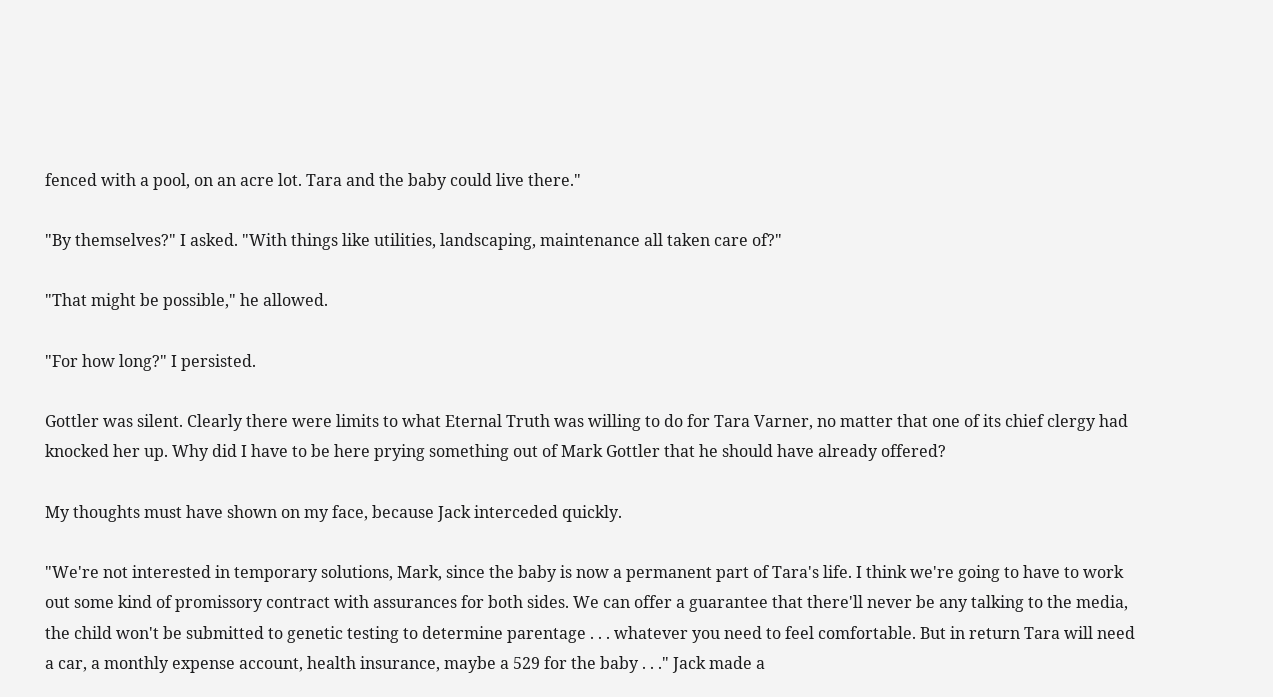fenced with a pool, on an acre lot. Tara and the baby could live there."

"By themselves?" I asked. "With things like utilities, landscaping, maintenance all taken care of?"

"That might be possible," he allowed.

"For how long?" I persisted.

Gottler was silent. Clearly there were limits to what Eternal Truth was willing to do for Tara Varner, no matter that one of its chief clergy had knocked her up. Why did I have to be here prying something out of Mark Gottler that he should have already offered?

My thoughts must have shown on my face, because Jack interceded quickly.

"We're not interested in temporary solutions, Mark, since the baby is now a permanent part of Tara's life. I think we're going to have to work out some kind of promissory contract with assurances for both sides. We can offer a guarantee that there'll never be any talking to the media, the child won't be submitted to genetic testing to determine parentage . . . whatever you need to feel comfortable. But in return Tara will need a car, a monthly expense account, health insurance, maybe a 529 for the baby . . ." Jack made a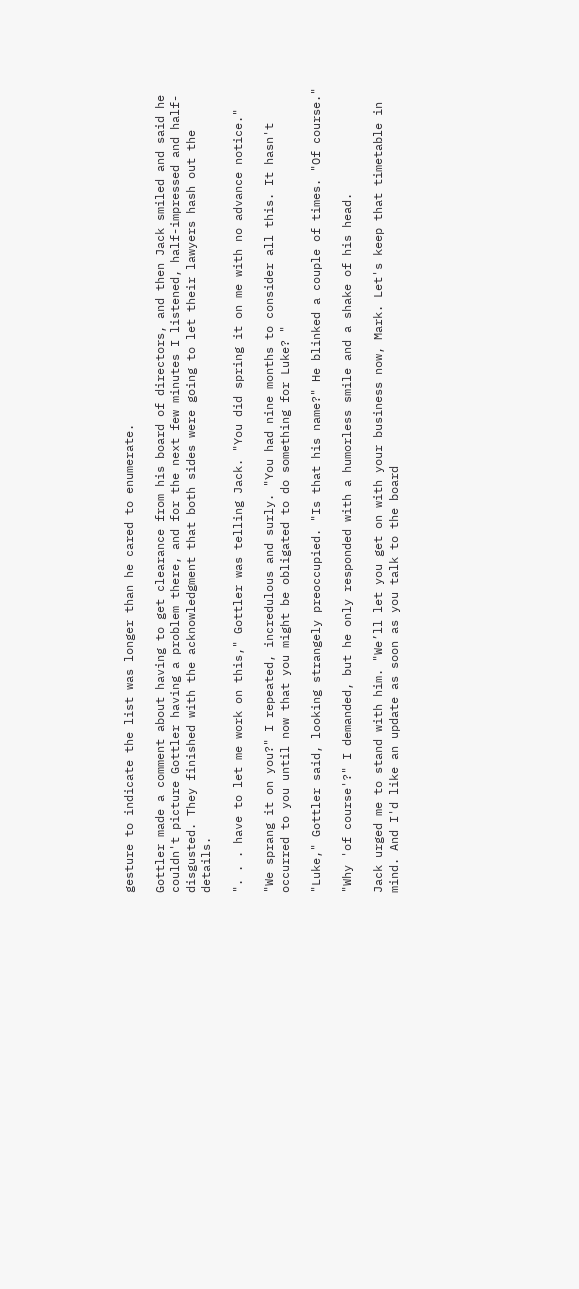gesture to indicate the list was longer than he cared to enumerate.

Gottler made a comment about having to get clearance from his board of directors, and then Jack smiled and said he couldn't picture Gottler having a problem there, and for the next few minutes I listened, half-impressed and half-disgusted. They finished with the acknowledgment that both sides were going to let their lawyers hash out the details.

". . . have to let me work on this," Gottler was telling Jack. "You did spring it on me with no advance notice."

"We sprang it on you?" I repeated, incredulous and surly. "You had nine months to consider all this. It hasn't occurred to you until now that you might be obligated to do something for Luke? "

"Luke," Gottler said, looking strangely preoccupied. "Is that his name?" He blinked a couple of times. "Of course."

"Why 'of course'?" I demanded, but he only responded with a humorless smile and a shake of his head.

Jack urged me to stand with him. "We’ll let you get on with your business now, Mark. Let's keep that timetable in mind. And I'd like an update as soon as you talk to the board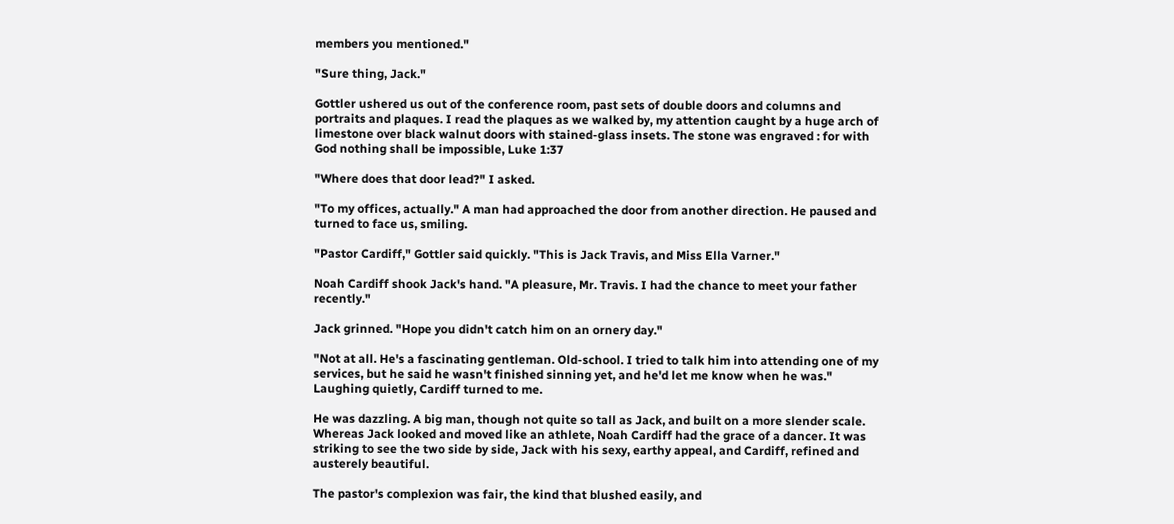members you mentioned."

"Sure thing, Jack."

Gottler ushered us out of the conference room, past sets of double doors and columns and portraits and plaques. I read the plaques as we walked by, my attention caught by a huge arch of limestone over black walnut doors with stained-glass insets. The stone was engraved : for with God nothing shall be impossible, Luke 1:37

"Where does that door lead?" I asked.

"To my offices, actually." A man had approached the door from another direction. He paused and turned to face us, smiling.

"Pastor Cardiff," Gottler said quickly. "This is Jack Travis, and Miss Ella Varner."

Noah Cardiff shook Jack's hand. "A pleasure, Mr. Travis. I had the chance to meet your father recently."

Jack grinned. "Hope you didn't catch him on an ornery day."

"Not at all. He's a fascinating gentleman. Old-school. I tried to talk him into attending one of my services, but he said he wasn't finished sinning yet, and he'd let me know when he was." Laughing quietly, Cardiff turned to me.

He was dazzling. A big man, though not quite so tall as Jack, and built on a more slender scale. Whereas Jack looked and moved like an athlete, Noah Cardiff had the grace of a dancer. It was striking to see the two side by side, Jack with his sexy, earthy appeal, and Cardiff, refined and austerely beautiful.

The pastor's complexion was fair, the kind that blushed easily, and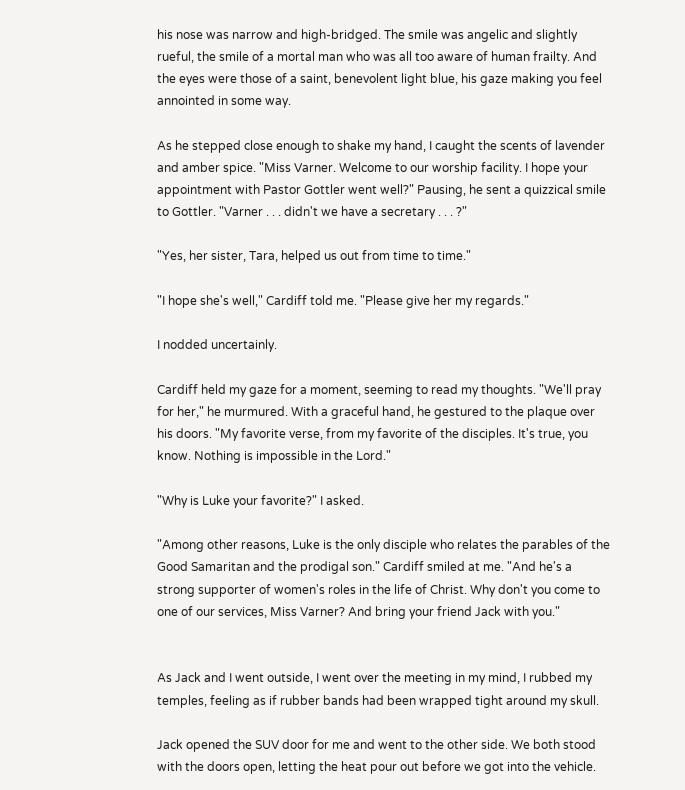his nose was narrow and high-bridged. The smile was angelic and slightly rueful, the smile of a mortal man who was all too aware of human frailty. And the eyes were those of a saint, benevolent light blue, his gaze making you feel annointed in some way.

As he stepped close enough to shake my hand, I caught the scents of lavender and amber spice. "Miss Varner. Welcome to our worship facility. I hope your appointment with Pastor Gottler went well?" Pausing, he sent a quizzical smile to Gottler. "Varner . . . didn't we have a secretary . . . ?"

"Yes, her sister, Tara, helped us out from time to time."

"I hope she's well," Cardiff told me. "Please give her my regards."

I nodded uncertainly.

Cardiff held my gaze for a moment, seeming to read my thoughts. "We'll pray for her," he murmured. With a graceful hand, he gestured to the plaque over his doors. "My favorite verse, from my favorite of the disciples. It's true, you know. Nothing is impossible in the Lord."

"Why is Luke your favorite?" I asked.

"Among other reasons, Luke is the only disciple who relates the parables of the Good Samaritan and the prodigal son." Cardiff smiled at me. "And he's a strong supporter of women's roles in the life of Christ. Why don't you come to one of our services, Miss Varner? And bring your friend Jack with you."


As Jack and I went outside, I went over the meeting in my mind, I rubbed my temples, feeling as if rubber bands had been wrapped tight around my skull.

Jack opened the SUV door for me and went to the other side. We both stood with the doors open, letting the heat pour out before we got into the vehicle.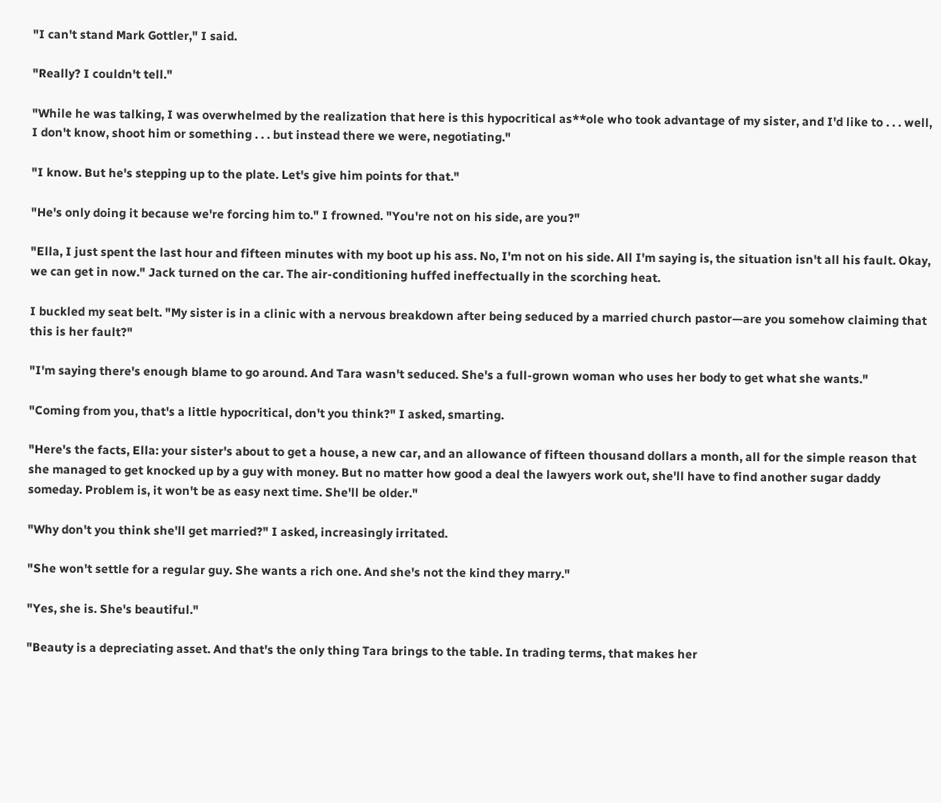"I can't stand Mark Gottler," I said.

"Really? I couldn't tell."

"While he was talking, I was overwhelmed by the realization that here is this hypocritical as**ole who took advantage of my sister, and I'd like to . . . well, I don't know, shoot him or something . . . but instead there we were, negotiating."

"I know. But he's stepping up to the plate. Let's give him points for that."

"He's only doing it because we're forcing him to." I frowned. "You're not on his side, are you?"

"Ella, I just spent the last hour and fifteen minutes with my boot up his ass. No, I'm not on his side. All I'm saying is, the situation isn't all his fault. Okay, we can get in now." Jack turned on the car. The air-conditioning huffed ineffectually in the scorching heat.

I buckled my seat belt. "My sister is in a clinic with a nervous breakdown after being seduced by a married church pastor—are you somehow claiming that this is her fault?"

"I'm saying there's enough blame to go around. And Tara wasn't seduced. She's a full-grown woman who uses her body to get what she wants."

"Coming from you, that's a little hypocritical, don't you think?" I asked, smarting.

"Here's the facts, Ella: your sister's about to get a house, a new car, and an allowance of fifteen thousand dollars a month, all for the simple reason that she managed to get knocked up by a guy with money. But no matter how good a deal the lawyers work out, she'll have to find another sugar daddy someday. Problem is, it won't be as easy next time. She'll be older."

"Why don't you think she'll get married?" I asked, increasingly irritated.

"She won't settle for a regular guy. She wants a rich one. And she's not the kind they marry."

"Yes, she is. She's beautiful."

"Beauty is a depreciating asset. And that's the only thing Tara brings to the table. In trading terms, that makes her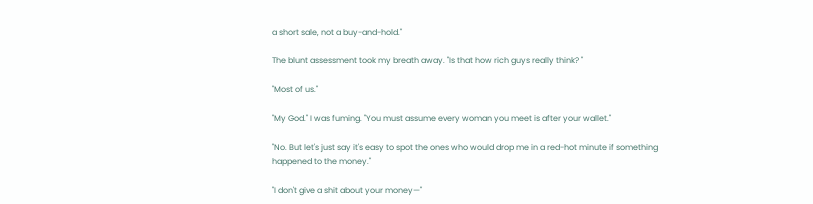a short sale, not a buy-and-hold."

The blunt assessment took my breath away. "Is that how rich guys really think? "

"Most of us."

"My God." I was fuming. "You must assume every woman you meet is after your wallet."

"No. But let's just say it's easy to spot the ones who would drop me in a red-hot minute if something happened to the money."

"I don't give a shit about your money—"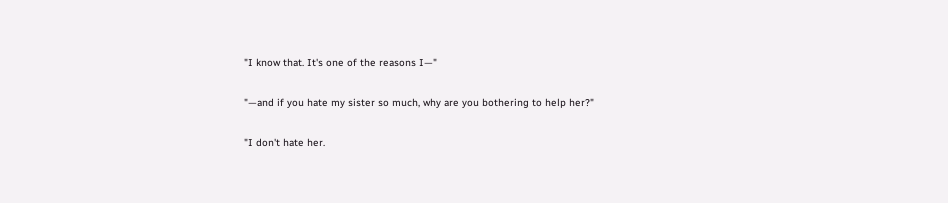"I know that. It's one of the reasons I—"

"—and if you hate my sister so much, why are you bothering to help her?"

"I don't hate her.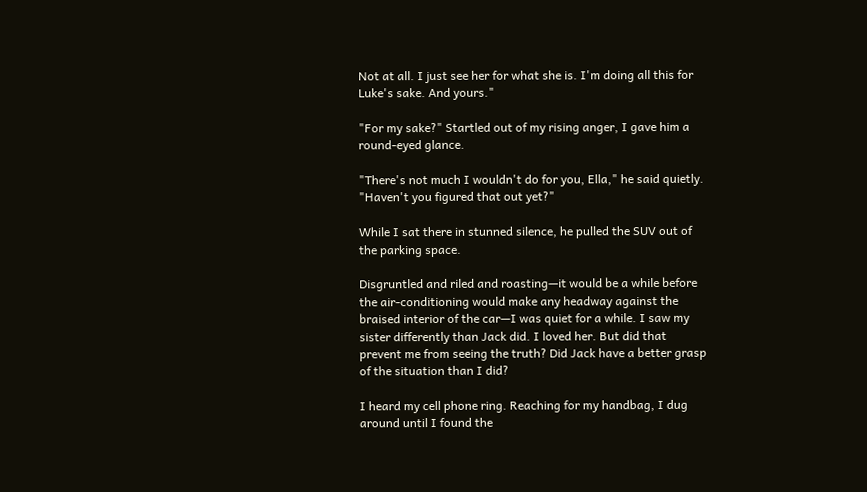Not at all. I just see her for what she is. I'm doing all this for Luke's sake. And yours."

"For my sake?" Startled out of my rising anger, I gave him a round-eyed glance.

"There's not much I wouldn't do for you, Ella," he said quietly. "Haven't you figured that out yet?"

While I sat there in stunned silence, he pulled the SUV out of the parking space.

Disgruntled and riled and roasting—it would be a while before the air-conditioning would make any headway against the braised interior of the car—I was quiet for a while. I saw my sister differently than Jack did. I loved her. But did that prevent me from seeing the truth? Did Jack have a better grasp of the situation than I did?

I heard my cell phone ring. Reaching for my handbag, I dug around until I found the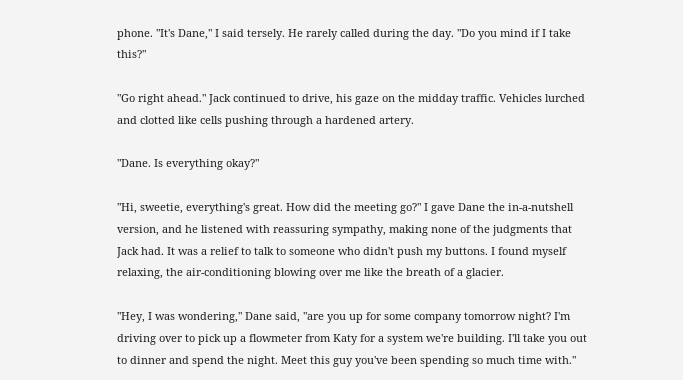phone. "It's Dane," I said tersely. He rarely called during the day. "Do you mind if I take this?"

"Go right ahead." Jack continued to drive, his gaze on the midday traffic. Vehicles lurched and clotted like cells pushing through a hardened artery.

"Dane. Is everything okay?"

"Hi, sweetie, everything's great. How did the meeting go?" I gave Dane the in-a-nutshell version, and he listened with reassuring sympathy, making none of the judgments that Jack had. It was a relief to talk to someone who didn't push my buttons. I found myself relaxing, the air-conditioning blowing over me like the breath of a glacier.

"Hey, I was wondering," Dane said, "are you up for some company tomorrow night? I'm driving over to pick up a flowmeter from Katy for a system we're building. I'll take you out to dinner and spend the night. Meet this guy you've been spending so much time with."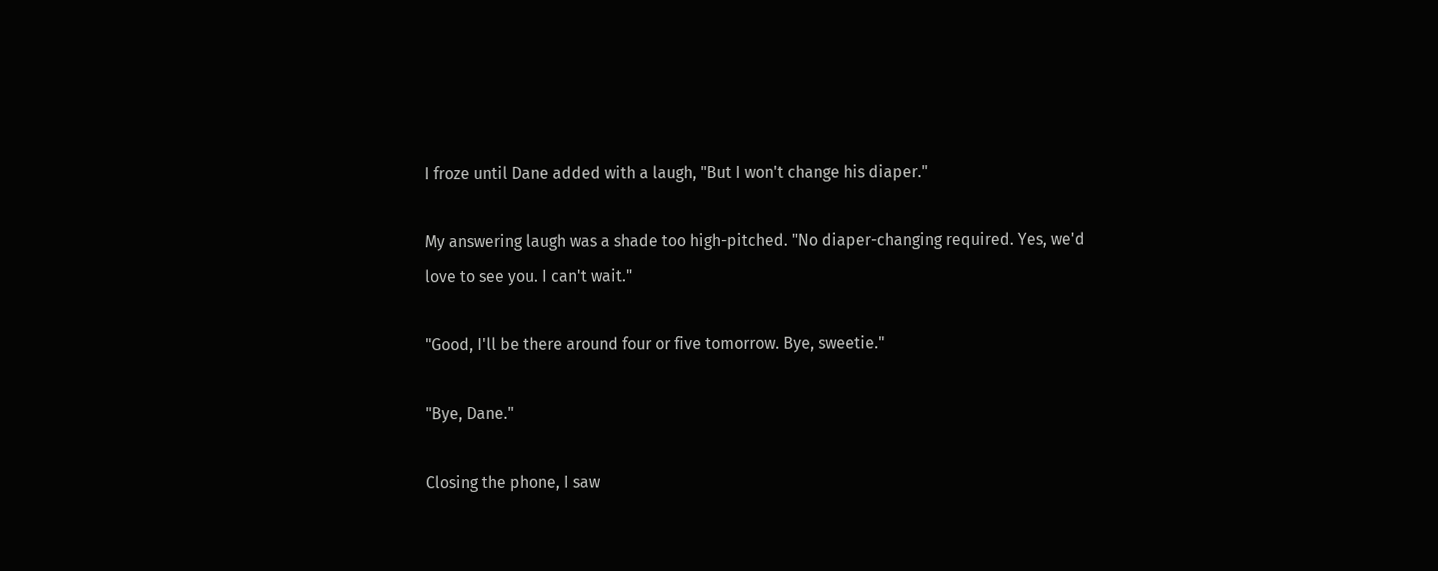I froze until Dane added with a laugh, "But I won't change his diaper."

My answering laugh was a shade too high-pitched. "No diaper-changing required. Yes, we'd love to see you. I can't wait."

"Good, I'll be there around four or five tomorrow. Bye, sweetie."

"Bye, Dane."

Closing the phone, I saw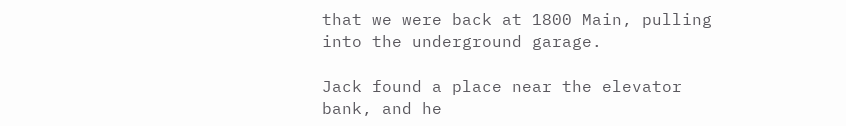that we were back at 1800 Main, pulling into the underground garage.

Jack found a place near the elevator bank, and he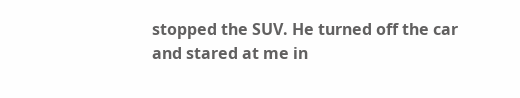stopped the SUV. He turned off the car and stared at me in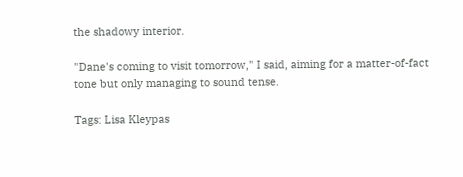the shadowy interior.

"Dane's coming to visit tomorrow," I said, aiming for a matter-of-fact tone but only managing to sound tense.

Tags: Lisa Kleypas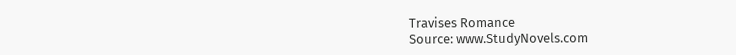Travises Romance
Source: www.StudyNovels.com